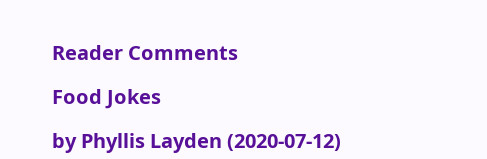Reader Comments

Food Jokes

by Phyllis Layden (2020-07-12)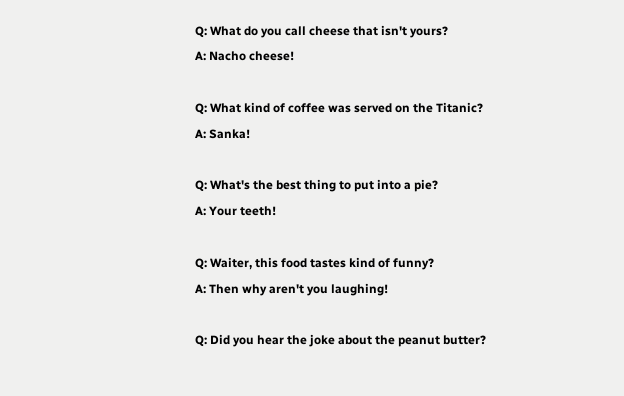Q: What do you call cheese that isn't yours?
A: Nacho cheese!

Q: What kind of coffee was served on the Titanic?
A: Sanka!

Q: What's the best thing to put into a pie?
A: Your teeth!

Q: Waiter, this food tastes kind of funny?
A: Then why aren't you laughing!

Q: Did you hear the joke about the peanut butter?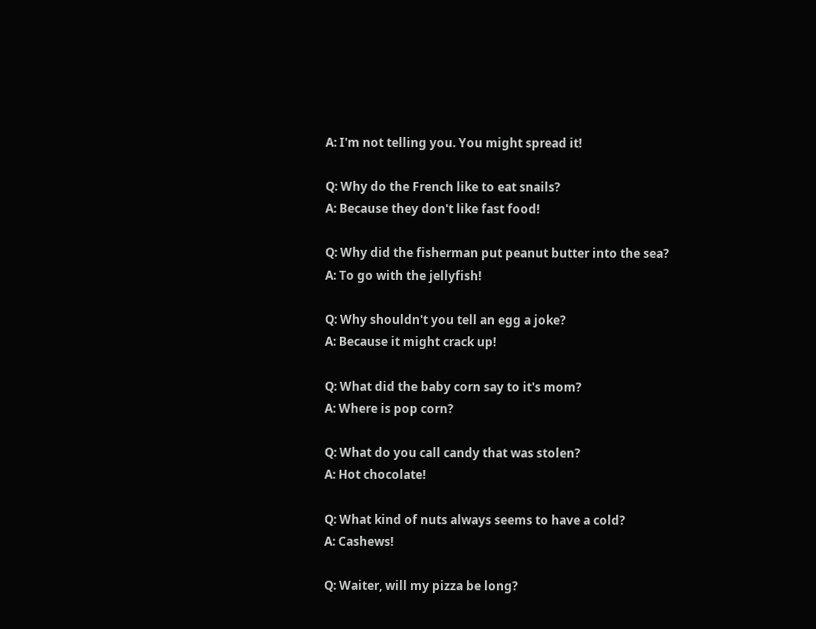A: I'm not telling you. You might spread it!

Q: Why do the French like to eat snails?
A: Because they don't like fast food!

Q: Why did the fisherman put peanut butter into the sea?
A: To go with the jellyfish!

Q: Why shouldn't you tell an egg a joke?
A: Because it might crack up!

Q: What did the baby corn say to it's mom?
A: Where is pop corn?

Q: What do you call candy that was stolen?
A: Hot chocolate!

Q: What kind of nuts always seems to have a cold?
A: Cashews!

Q: Waiter, will my pizza be long?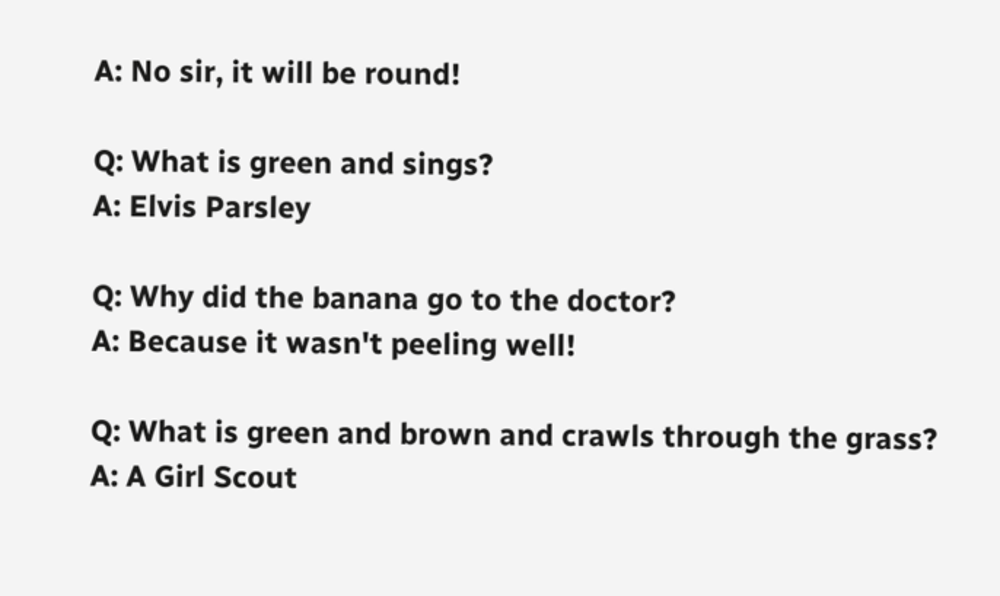A: No sir, it will be round!

Q: What is green and sings?
A: Elvis Parsley

Q: Why did the banana go to the doctor?
A: Because it wasn't peeling well!

Q: What is green and brown and crawls through the grass?
A: A Girl Scout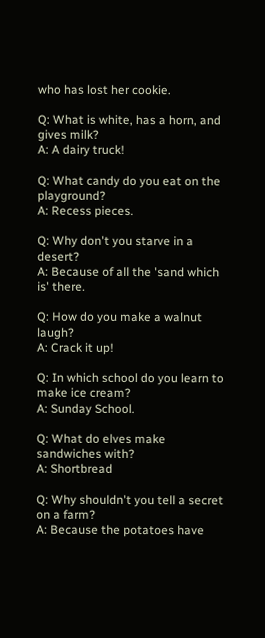who has lost her cookie.

Q: What is white, has a horn, and gives milk?
A: A dairy truck!

Q: What candy do you eat on the playground?
A: Recess pieces.

Q: Why don't you starve in a desert?
A: Because of all the 'sand which is' there.

Q: How do you make a walnut laugh?
A: Crack it up!

Q: In which school do you learn to make ice cream?
A: Sunday School.

Q: What do elves make sandwiches with?
A: Shortbread

Q: Why shouldn't you tell a secret on a farm?
A: Because the potatoes have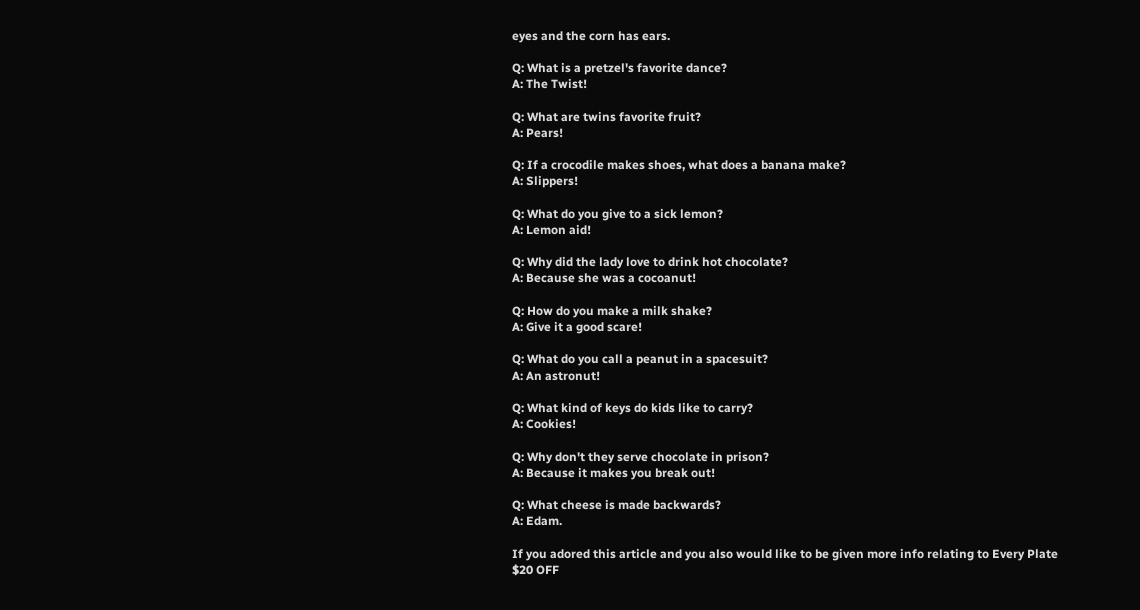eyes and the corn has ears.

Q: What is a pretzel's favorite dance?
A: The Twist!

Q: What are twins favorite fruit?
A: Pears!

Q: If a crocodile makes shoes, what does a banana make?
A: Slippers!

Q: What do you give to a sick lemon?
A: Lemon aid!

Q: Why did the lady love to drink hot chocolate?
A: Because she was a cocoanut!

Q: How do you make a milk shake?
A: Give it a good scare!

Q: What do you call a peanut in a spacesuit?
A: An astronut!

Q: What kind of keys do kids like to carry?
A: Cookies!

Q: Why don't they serve chocolate in prison?
A: Because it makes you break out!

Q: What cheese is made backwards?
A: Edam.

If you adored this article and you also would like to be given more info relating to Every Plate $20 OFF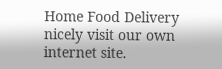Home Food Delivery nicely visit our own internet site.